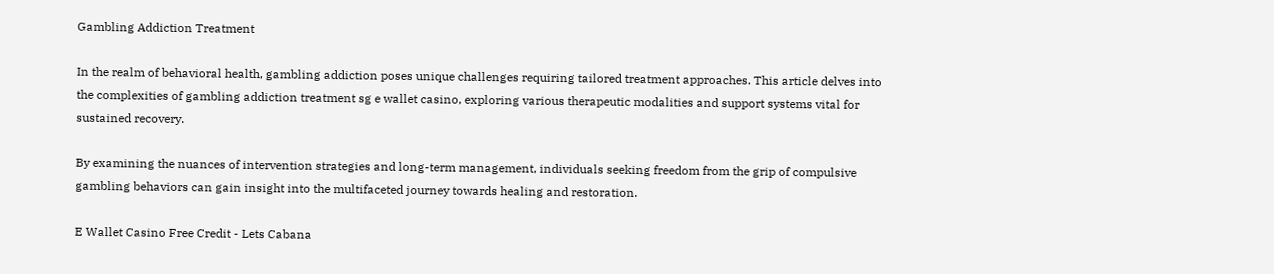Gambling Addiction Treatment

In the realm of behavioral health, gambling addiction poses unique challenges requiring tailored treatment approaches. This article delves into the complexities of gambling addiction treatment sg e wallet casino, exploring various therapeutic modalities and support systems vital for sustained recovery.

By examining the nuances of intervention strategies and long-term management, individuals seeking freedom from the grip of compulsive gambling behaviors can gain insight into the multifaceted journey towards healing and restoration.

E Wallet Casino Free Credit - Lets Cabana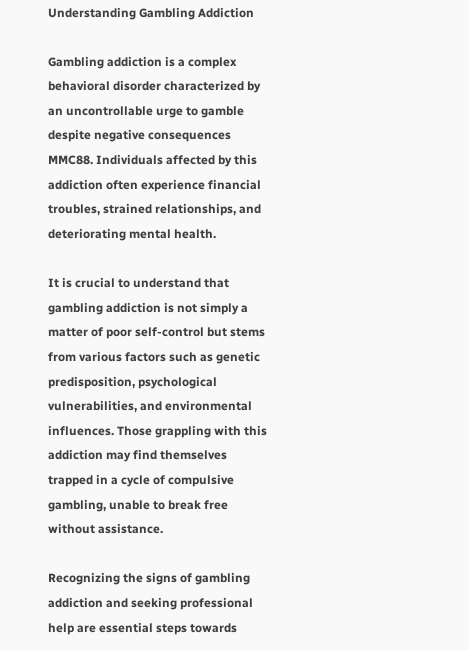Understanding Gambling Addiction

Gambling addiction is a complex behavioral disorder characterized by an uncontrollable urge to gamble despite negative consequences MMC88. Individuals affected by this addiction often experience financial troubles, strained relationships, and deteriorating mental health.

It is crucial to understand that gambling addiction is not simply a matter of poor self-control but stems from various factors such as genetic predisposition, psychological vulnerabilities, and environmental influences. Those grappling with this addiction may find themselves trapped in a cycle of compulsive gambling, unable to break free without assistance.

Recognizing the signs of gambling addiction and seeking professional help are essential steps towards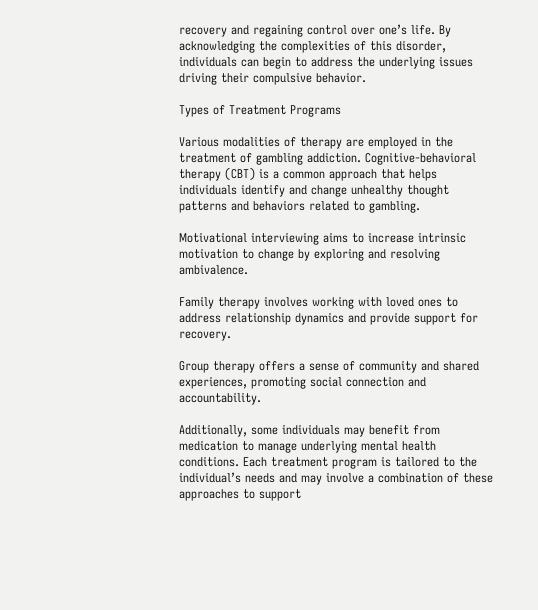recovery and regaining control over one’s life. By acknowledging the complexities of this disorder, individuals can begin to address the underlying issues driving their compulsive behavior.

Types of Treatment Programs

Various modalities of therapy are employed in the treatment of gambling addiction. Cognitive-behavioral therapy (CBT) is a common approach that helps individuals identify and change unhealthy thought patterns and behaviors related to gambling.

Motivational interviewing aims to increase intrinsic motivation to change by exploring and resolving ambivalence.

Family therapy involves working with loved ones to address relationship dynamics and provide support for recovery.

Group therapy offers a sense of community and shared experiences, promoting social connection and accountability.

Additionally, some individuals may benefit from medication to manage underlying mental health conditions. Each treatment program is tailored to the individual’s needs and may involve a combination of these approaches to support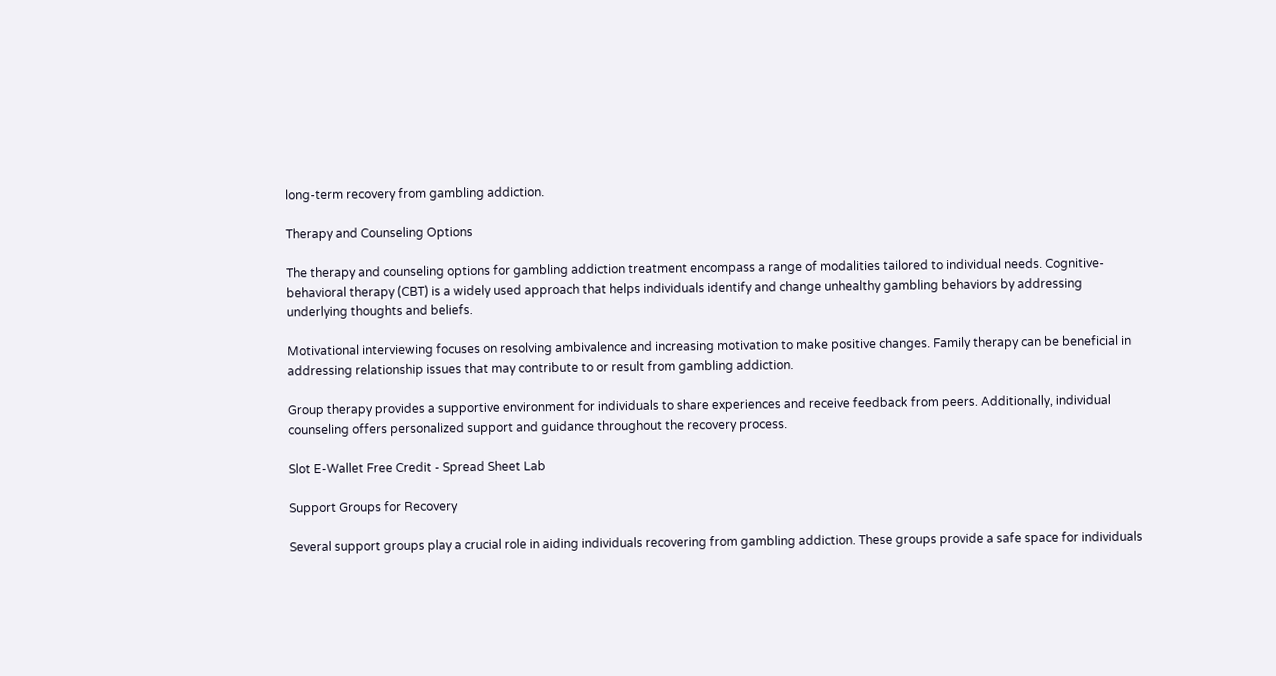long-term recovery from gambling addiction.

Therapy and Counseling Options

The therapy and counseling options for gambling addiction treatment encompass a range of modalities tailored to individual needs. Cognitive-behavioral therapy (CBT) is a widely used approach that helps individuals identify and change unhealthy gambling behaviors by addressing underlying thoughts and beliefs.

Motivational interviewing focuses on resolving ambivalence and increasing motivation to make positive changes. Family therapy can be beneficial in addressing relationship issues that may contribute to or result from gambling addiction.

Group therapy provides a supportive environment for individuals to share experiences and receive feedback from peers. Additionally, individual counseling offers personalized support and guidance throughout the recovery process.

Slot E-Wallet Free Credit - Spread Sheet Lab

Support Groups for Recovery

Several support groups play a crucial role in aiding individuals recovering from gambling addiction. These groups provide a safe space for individuals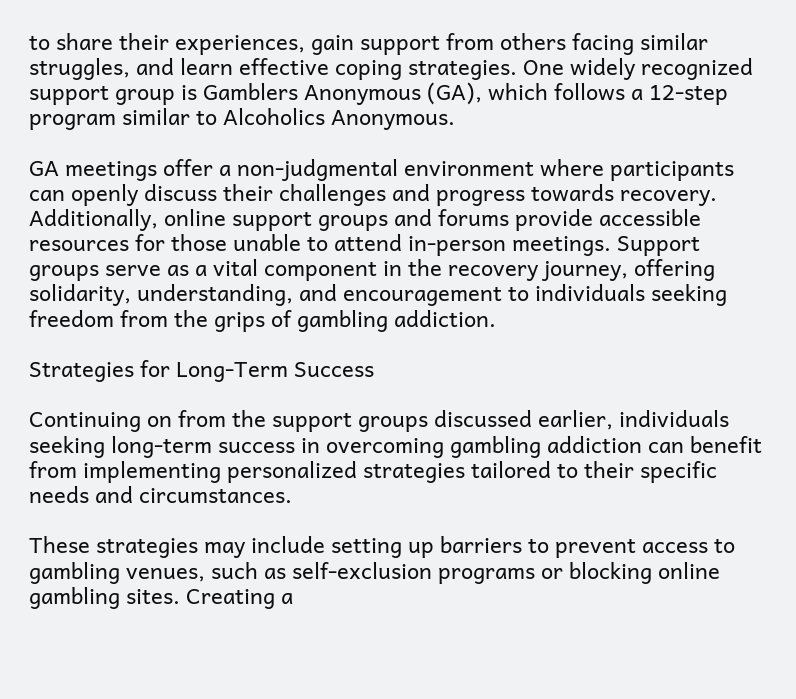to share their experiences, gain support from others facing similar struggles, and learn effective coping strategies. One widely recognized support group is Gamblers Anonymous (GA), which follows a 12-step program similar to Alcoholics Anonymous.

GA meetings offer a non-judgmental environment where participants can openly discuss their challenges and progress towards recovery. Additionally, online support groups and forums provide accessible resources for those unable to attend in-person meetings. Support groups serve as a vital component in the recovery journey, offering solidarity, understanding, and encouragement to individuals seeking freedom from the grips of gambling addiction.

Strategies for Long-Term Success

Continuing on from the support groups discussed earlier, individuals seeking long-term success in overcoming gambling addiction can benefit from implementing personalized strategies tailored to their specific needs and circumstances.

These strategies may include setting up barriers to prevent access to gambling venues, such as self-exclusion programs or blocking online gambling sites. Creating a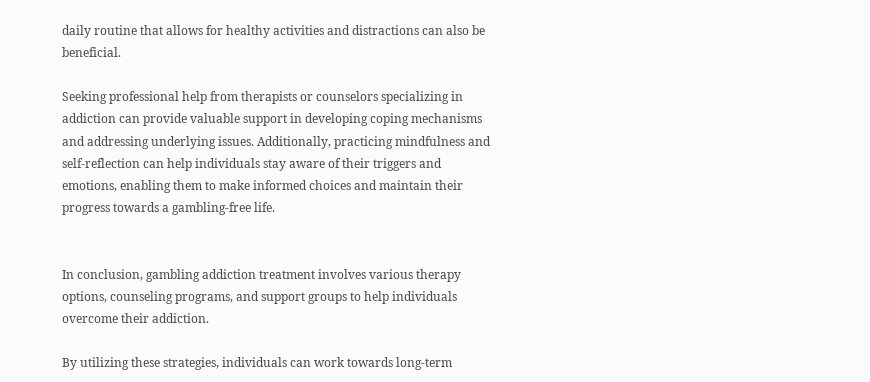daily routine that allows for healthy activities and distractions can also be beneficial.

Seeking professional help from therapists or counselors specializing in addiction can provide valuable support in developing coping mechanisms and addressing underlying issues. Additionally, practicing mindfulness and self-reflection can help individuals stay aware of their triggers and emotions, enabling them to make informed choices and maintain their progress towards a gambling-free life.


In conclusion, gambling addiction treatment involves various therapy options, counseling programs, and support groups to help individuals overcome their addiction.

By utilizing these strategies, individuals can work towards long-term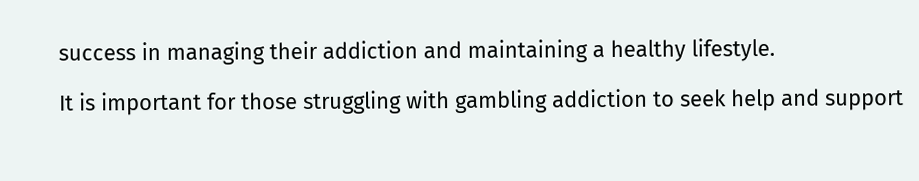success in managing their addiction and maintaining a healthy lifestyle.

It is important for those struggling with gambling addiction to seek help and support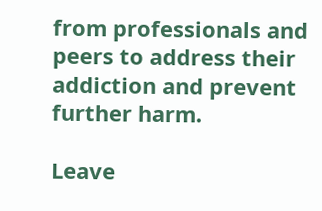from professionals and peers to address their addiction and prevent further harm.

Leave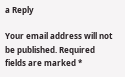a Reply

Your email address will not be published. Required fields are marked *